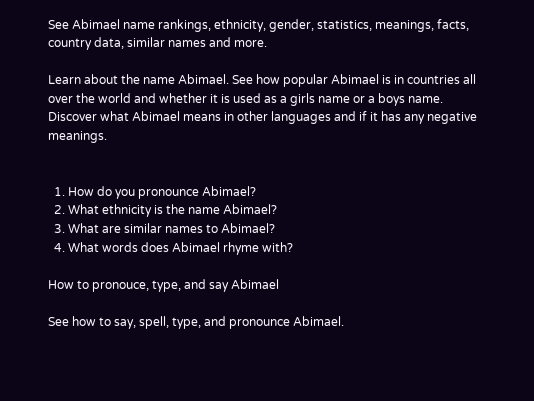See Abimael name rankings, ethnicity, gender, statistics, meanings, facts, country data, similar names and more.

Learn about the name Abimael. See how popular Abimael is in countries all over the world and whether it is used as a girls name or a boys name. Discover what Abimael means in other languages and if it has any negative meanings.


  1. How do you pronounce Abimael?
  2. What ethnicity is the name Abimael?
  3. What are similar names to Abimael?
  4. What words does Abimael rhyme with?

How to pronouce, type, and say Abimael

See how to say, spell, type, and pronounce Abimael.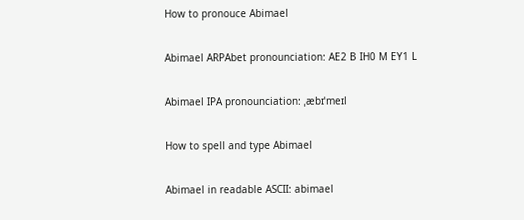How to pronouce Abimael

Abimael ARPAbet pronounciation: AE2 B IH0 M EY1 L

Abimael IPA pronounciation: ˌæbɪˈmeɪl

How to spell and type Abimael

Abimael in readable ASCII: abimael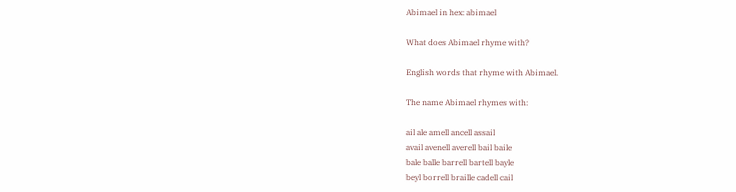Abimael in hex: abimael

What does Abimael rhyme with?

English words that rhyme with Abimael.

The name Abimael rhymes with:

ail ale amell ancell assail
avail avenell averell bail baile
bale balle barrell bartell bayle
beyl borrell braille cadell cail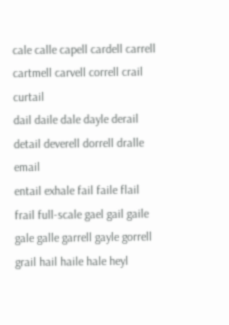cale calle capell cardell carrell
cartmell carvell correll crail curtail
dail daile dale dayle derail
detail deverell dorrell dralle email
entail exhale fail faile flail
frail full-scale gael gail gaile
gale galle garrell gayle gorrell
grail hail haile hale heyl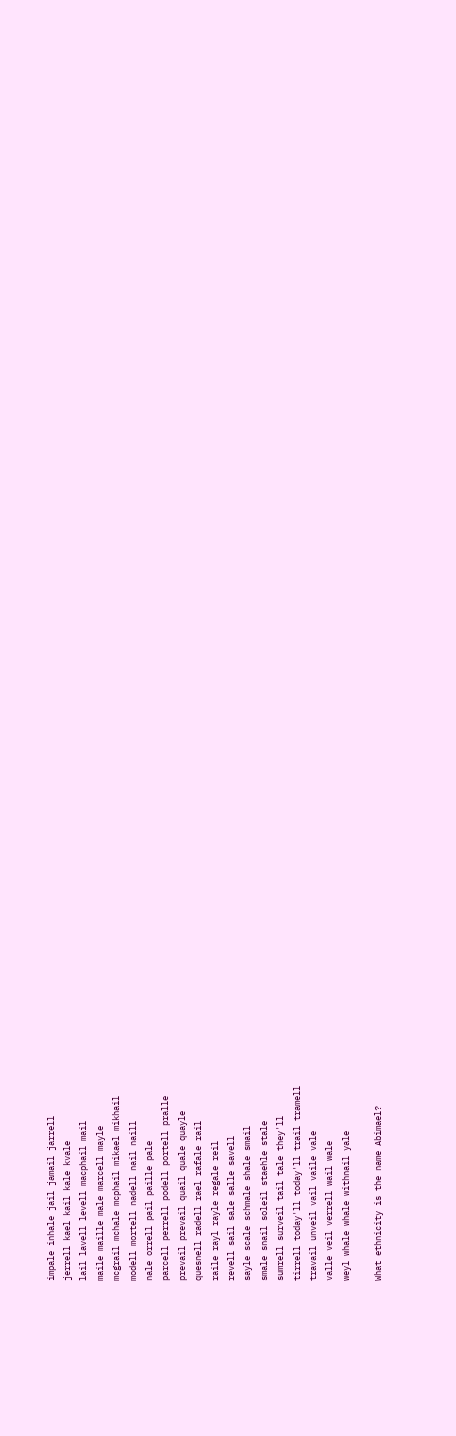impale inhale jail jamail jarrell
jerrell kael kail kale kvale
lail lavell levell macphail mail
maile maille male marcell mayle
mcgrail mchale mcphail mikael mikhail
modell mortell nadell nail naill
nale orrell pail paille pale
parcell perrell podell portell pralle
prevail prevail quail quale quayle
quesnell radell rael rafale rail
raile rayl rayle regale reil
revell sail sale salle savell
sayle scale schmale shale smail
smale snail soleil staehle stale
sumrell surveil tail tale they'll
tirrell today'll today'll trail tramell
travail unveil vail vaile vale
valle veil verrell wail wale
weyl whale whale withnail yale

What ethnicity is the name Abimael?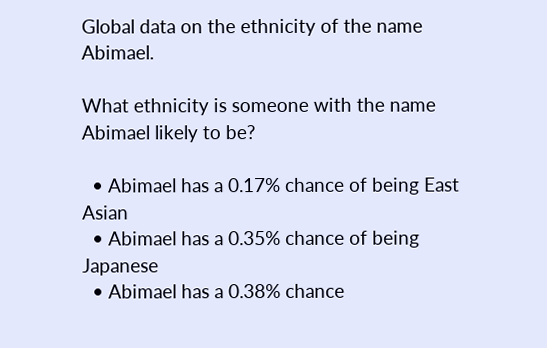Global data on the ethnicity of the name Abimael.

What ethnicity is someone with the name Abimael likely to be?

  • Abimael has a 0.17% chance of being East Asian
  • Abimael has a 0.35% chance of being Japanese
  • Abimael has a 0.38% chance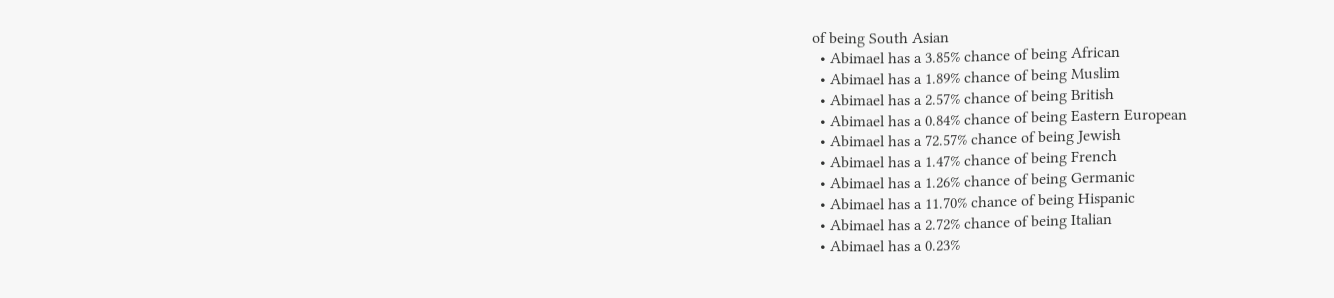of being South Asian
  • Abimael has a 3.85% chance of being African
  • Abimael has a 1.89% chance of being Muslim
  • Abimael has a 2.57% chance of being British
  • Abimael has a 0.84% chance of being Eastern European
  • Abimael has a 72.57% chance of being Jewish
  • Abimael has a 1.47% chance of being French
  • Abimael has a 1.26% chance of being Germanic
  • Abimael has a 11.70% chance of being Hispanic
  • Abimael has a 2.72% chance of being Italian
  • Abimael has a 0.23%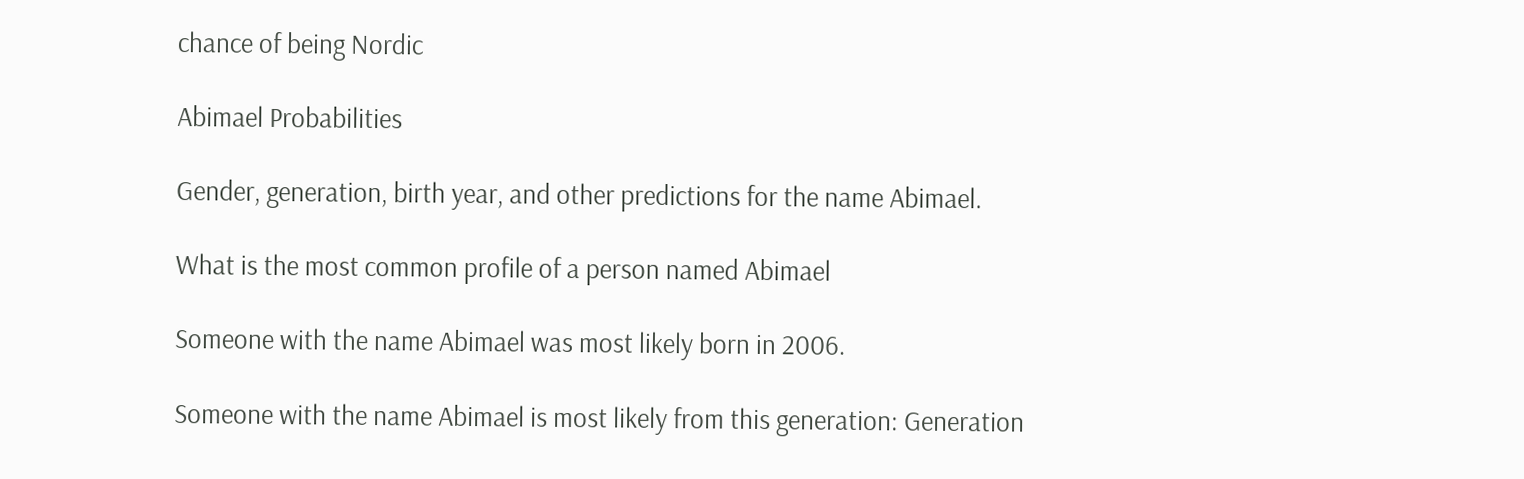chance of being Nordic

Abimael Probabilities

Gender, generation, birth year, and other predictions for the name Abimael.

What is the most common profile of a person named Abimael

Someone with the name Abimael was most likely born in 2006.

Someone with the name Abimael is most likely from this generation: Generation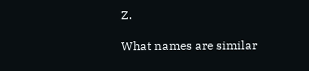Z.

What names are similar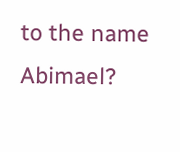to the name Abimael?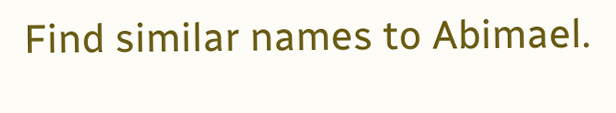Find similar names to Abimael.